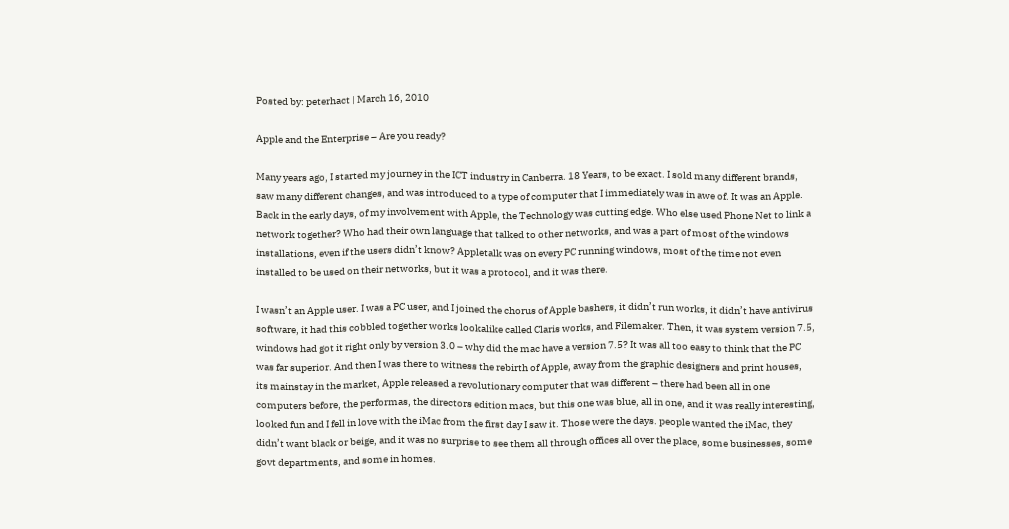Posted by: peterhact | March 16, 2010

Apple and the Enterprise – Are you ready?

Many years ago, I started my journey in the ICT industry in Canberra. 18 Years, to be exact. I sold many different brands, saw many different changes, and was introduced to a type of computer that I immediately was in awe of. It was an Apple. Back in the early days, of my involvement with Apple, the Technology was cutting edge. Who else used Phone Net to link a network together? Who had their own language that talked to other networks, and was a part of most of the windows installations, even if the users didn’t know? Appletalk was on every PC running windows, most of the time not even installed to be used on their networks, but it was a protocol, and it was there.

I wasn’t an Apple user. I was a PC user, and I joined the chorus of Apple bashers, it didn’t run works, it didn’t have antivirus software, it had this cobbled together works lookalike called Claris works, and Filemaker. Then, it was system version 7.5, windows had got it right only by version 3.0 – why did the mac have a version 7.5? It was all too easy to think that the PC was far superior. And then I was there to witness the rebirth of Apple, away from the graphic designers and print houses, its mainstay in the market, Apple released a revolutionary computer that was different – there had been all in one computers before, the performas, the directors edition macs, but this one was blue, all in one, and it was really interesting, looked fun and I fell in love with the iMac from the first day I saw it. Those were the days. people wanted the iMac, they didn’t want black or beige, and it was no surprise to see them all through offices all over the place, some businesses, some govt departments, and some in homes.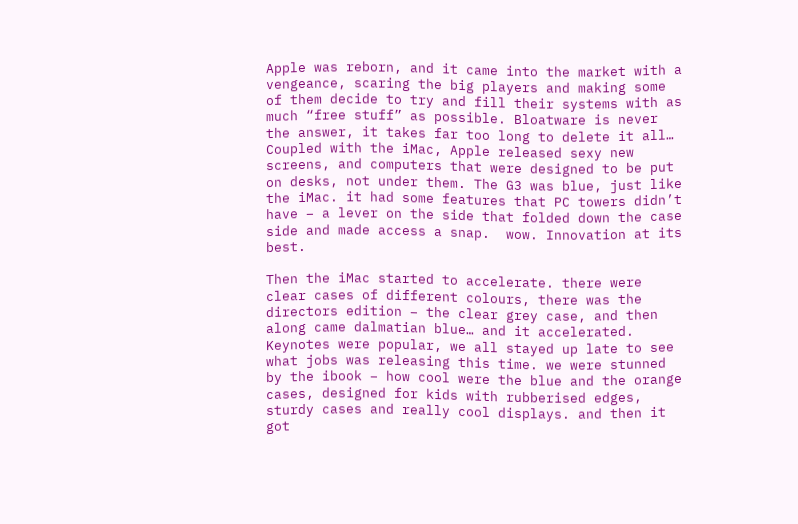Apple was reborn, and it came into the market with a vengeance, scaring the big players and making some of them decide to try and fill their systems with as much “free stuff” as possible. Bloatware is never the answer, it takes far too long to delete it all… Coupled with the iMac, Apple released sexy new screens, and computers that were designed to be put on desks, not under them. The G3 was blue, just like the iMac. it had some features that PC towers didn’t have – a lever on the side that folded down the case side and made access a snap.  wow. Innovation at its best.

Then the iMac started to accelerate. there were clear cases of different colours, there was the directors edition – the clear grey case, and then along came dalmatian blue… and it accelerated. Keynotes were popular, we all stayed up late to see what jobs was releasing this time. we were stunned by the ibook – how cool were the blue and the orange cases, designed for kids with rubberised edges, sturdy cases and really cool displays. and then it got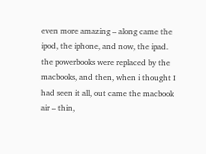even more amazing – along came the ipod, the iphone, and now, the ipad. the powerbooks were replaced by the macbooks, and then, when i thought I had seen it all, out came the macbook air – thin,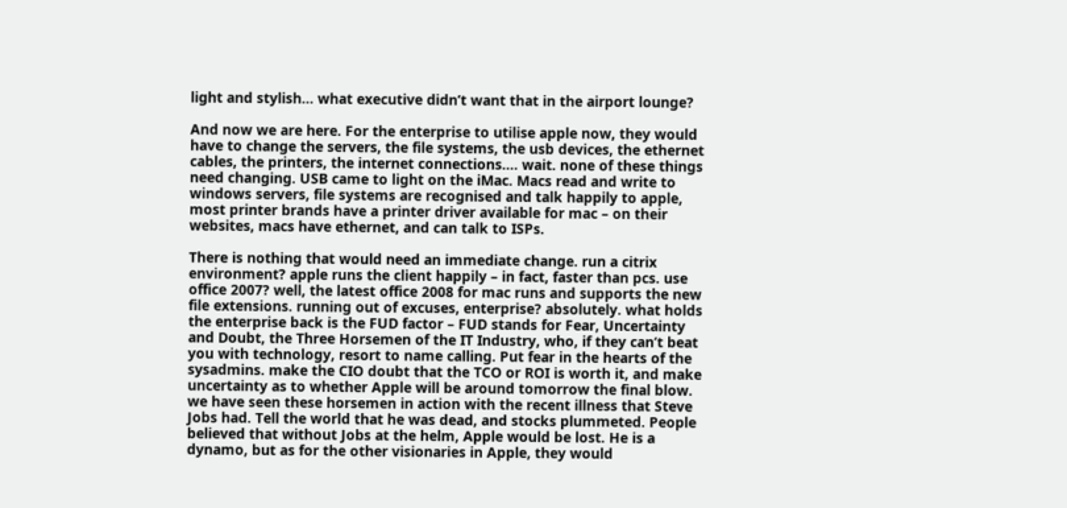light and stylish… what executive didn’t want that in the airport lounge?

And now we are here. For the enterprise to utilise apple now, they would have to change the servers, the file systems, the usb devices, the ethernet cables, the printers, the internet connections…. wait. none of these things need changing. USB came to light on the iMac. Macs read and write to windows servers, file systems are recognised and talk happily to apple, most printer brands have a printer driver available for mac – on their websites, macs have ethernet, and can talk to ISPs.

There is nothing that would need an immediate change. run a citrix environment? apple runs the client happily – in fact, faster than pcs. use office 2007? well, the latest office 2008 for mac runs and supports the new file extensions. running out of excuses, enterprise? absolutely. what holds the enterprise back is the FUD factor – FUD stands for Fear, Uncertainty and Doubt, the Three Horsemen of the IT Industry, who, if they can’t beat you with technology, resort to name calling. Put fear in the hearts of the sysadmins. make the CIO doubt that the TCO or ROI is worth it, and make uncertainty as to whether Apple will be around tomorrow the final blow.  we have seen these horsemen in action with the recent illness that Steve Jobs had. Tell the world that he was dead, and stocks plummeted. People believed that without Jobs at the helm, Apple would be lost. He is a dynamo, but as for the other visionaries in Apple, they would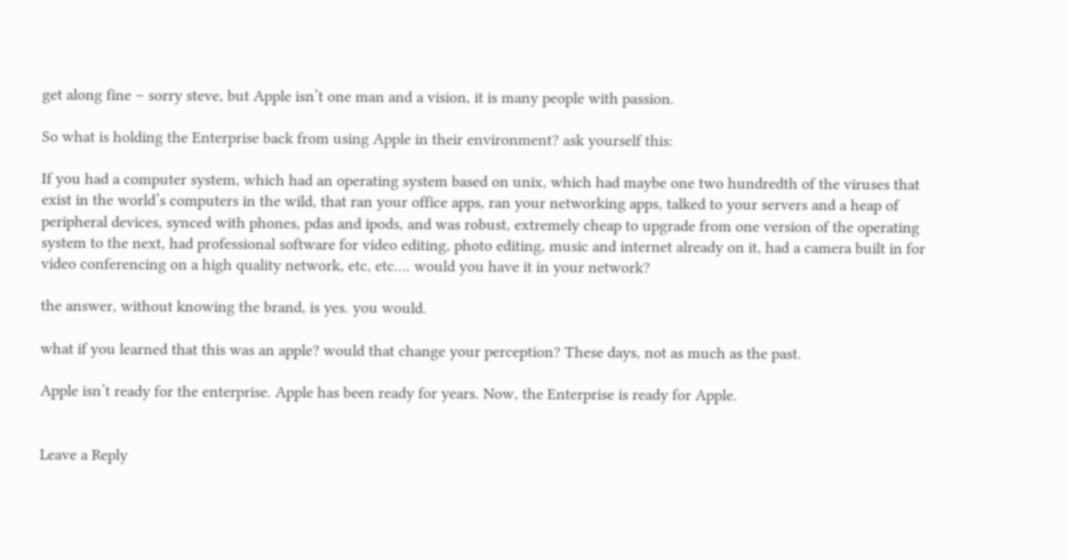get along fine – sorry steve, but Apple isn’t one man and a vision, it is many people with passion.

So what is holding the Enterprise back from using Apple in their environment? ask yourself this:

If you had a computer system, which had an operating system based on unix, which had maybe one two hundredth of the viruses that exist in the world’s computers in the wild, that ran your office apps, ran your networking apps, talked to your servers and a heap of peripheral devices, synced with phones, pdas and ipods, and was robust, extremely cheap to upgrade from one version of the operating system to the next, had professional software for video editing, photo editing, music and internet already on it, had a camera built in for video conferencing on a high quality network, etc, etc…. would you have it in your network?

the answer, without knowing the brand, is yes. you would.

what if you learned that this was an apple? would that change your perception? These days, not as much as the past.

Apple isn’t ready for the enterprise. Apple has been ready for years. Now, the Enterprise is ready for Apple.


Leave a Reply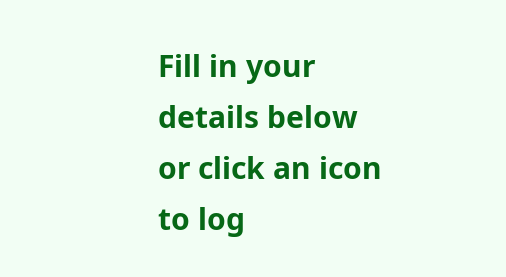Fill in your details below or click an icon to log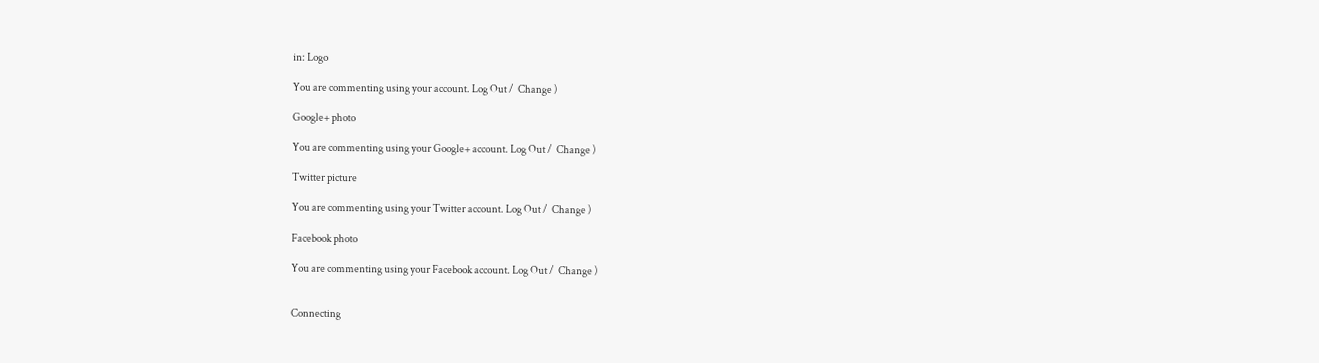in: Logo

You are commenting using your account. Log Out /  Change )

Google+ photo

You are commenting using your Google+ account. Log Out /  Change )

Twitter picture

You are commenting using your Twitter account. Log Out /  Change )

Facebook photo

You are commenting using your Facebook account. Log Out /  Change )


Connecting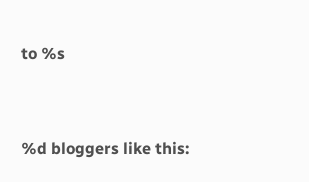to %s


%d bloggers like this: